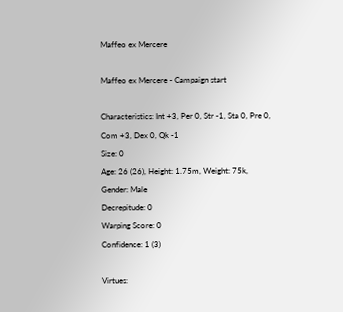Maffeo ex Mercere

Maffeo ex Mercere - Campaign start

Characteristics: Int +3, Per 0, Str -1, Sta 0, Pre 0, Com +3, Dex 0, Qk -1
Size: 0
Age: 26 (26), Height: 1.75m, Weight: 75k, Gender: Male
Decrepitude: 0
Warping Score: 0
Confidence: 1 (3)

Virtues: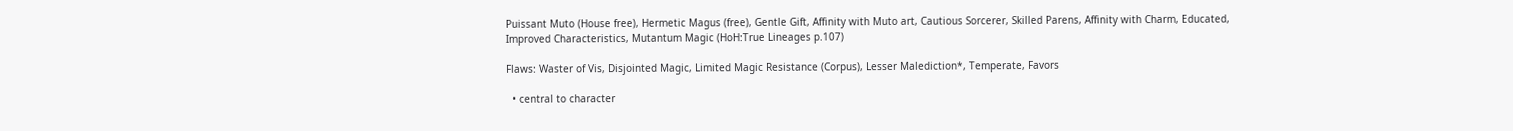Puissant Muto (House free), Hermetic Magus (free), Gentle Gift, Affinity with Muto art, Cautious Sorcerer, Skilled Parens, Affinity with Charm, Educated, Improved Characteristics, Mutantum Magic (HoH:True Lineages p.107)

Flaws: Waster of Vis, Disjointed Magic, Limited Magic Resistance (Corpus), Lesser Malediction*, Temperate, Favors

  • central to character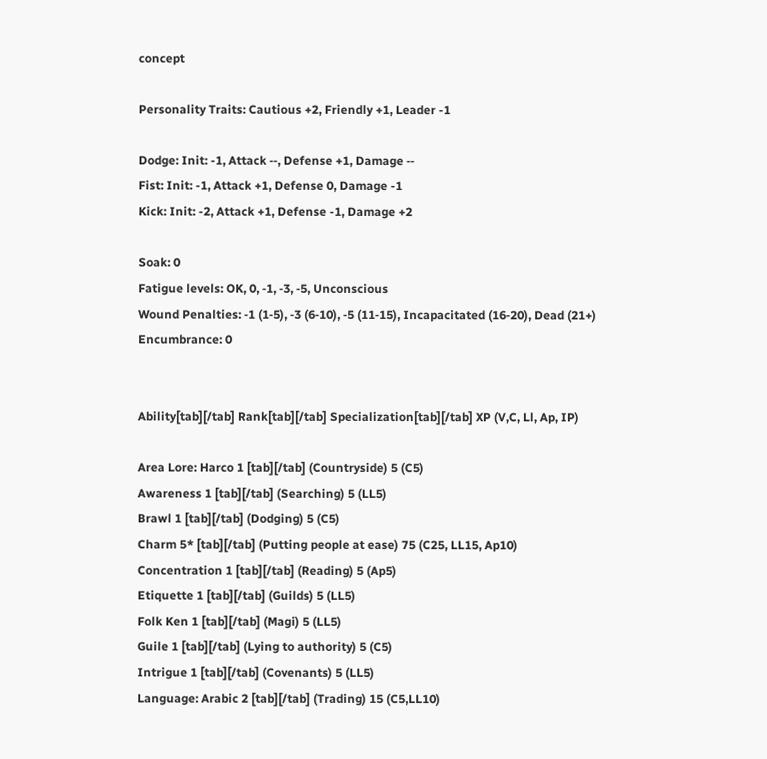concept

Personality Traits: Cautious +2, Friendly +1, Leader -1

Dodge: Init: -1, Attack ‑‑, Defense +1, Damage ‑‑
Fist: Init: -1, Attack +1, Defense 0, Damage -1
Kick: Init: -2, Attack +1, Defense -1, Damage +2

Soak: 0
Fatigue levels: OK, 0, ‑1, ‑3, ‑5, Unconscious
Wound Penalties: ‑1 (1‑5), ‑3 (6‑10), ‑5 (11‑15), Incapacitated (16‑20), Dead (21+)
Encumbrance: 0


Ability[tab][/tab] Rank[tab][/tab] Specialization[tab][/tab] XP (V,C, Ll, Ap, IP)

Area Lore: Harco 1 [tab][/tab] (Countryside) 5 (C5)
Awareness 1 [tab][/tab] (Searching) 5 (LL5)
Brawl 1 [tab][/tab] (Dodging) 5 (C5)
Charm 5* [tab][/tab] (Putting people at ease) 75 (C25, LL15, Ap10)
Concentration 1 [tab][/tab] (Reading) 5 (Ap5)
Etiquette 1 [tab][/tab] (Guilds) 5 (LL5)
Folk Ken 1 [tab][/tab] (Magi) 5 (LL5)
Guile 1 [tab][/tab] (Lying to authority) 5 (C5)
Intrigue 1 [tab][/tab] (Covenants) 5 (LL5)
Language: Arabic 2 [tab][/tab] (Trading) 15 (C5,LL10)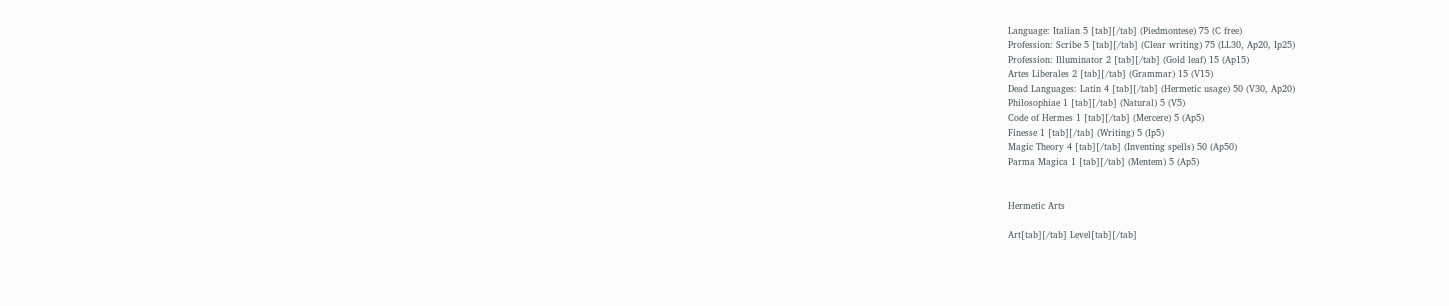Language: Italian 5 [tab][/tab] (Piedmontese) 75 (C free)
Profession: Scribe 5 [tab][/tab] (Clear writing) 75 (LL30, Ap20, Ip25)
Profession: Illuminator 2 [tab][/tab] (Gold leaf) 15 (Ap15)
Artes Liberales 2 [tab][/tab] (Grammar) 15 (V15)
Dead Languages: Latin 4 [tab][/tab] (Hermetic usage) 50 (V30, Ap20)
Philosophiae 1 [tab][/tab] (Natural) 5 (V5)
Code of Hermes 1 [tab][/tab] (Mercere) 5 (Ap5)
Finesse 1 [tab][/tab] (Writing) 5 (Ip5)
Magic Theory 4 [tab][/tab] (Inventing spells) 50 (Ap50)
Parma Magica 1 [tab][/tab] (Mentem) 5 (Ap5)


Hermetic Arts

Art[tab][/tab] Level[tab][/tab]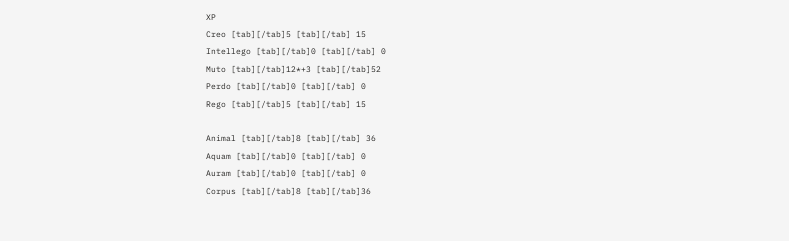XP
Creo [tab][/tab]5 [tab][/tab] 15
Intellego [tab][/tab]0 [tab][/tab] 0
Muto [tab][/tab]12*+3 [tab][/tab]52
Perdo [tab][/tab]0 [tab][/tab] 0
Rego [tab][/tab]5 [tab][/tab] 15

Animal [tab][/tab]8 [tab][/tab] 36
Aquam [tab][/tab]0 [tab][/tab] 0
Auram [tab][/tab]0 [tab][/tab] 0
Corpus [tab][/tab]8 [tab][/tab]36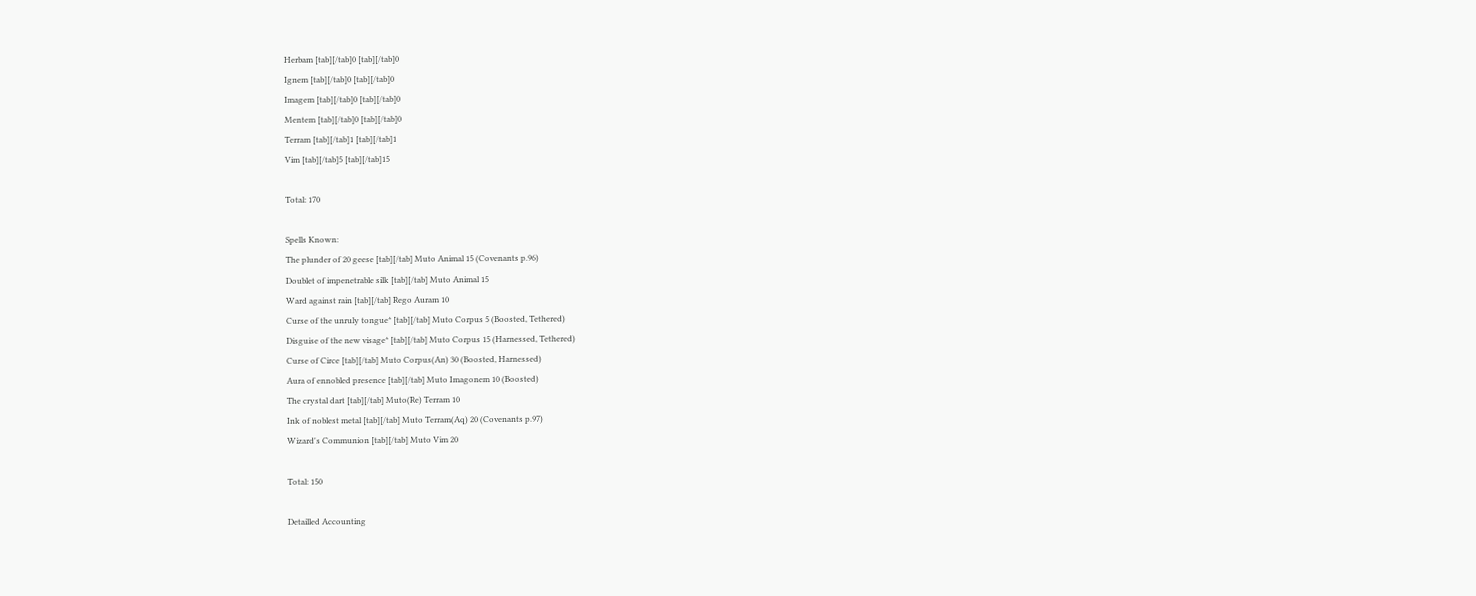Herbam [tab][/tab]0 [tab][/tab]0
Ignem [tab][/tab]0 [tab][/tab]0
Imagem [tab][/tab]0 [tab][/tab]0
Mentem [tab][/tab]0 [tab][/tab]0
Terram [tab][/tab]1 [tab][/tab]1
Vim [tab][/tab]5 [tab][/tab]15

Total: 170

Spells Known:
The plunder of 20 geese [tab][/tab] Muto Animal 15 (Covenants p.96)
Doublet of impenetrable silk [tab][/tab] Muto Animal 15
Ward against rain [tab][/tab] Rego Auram 10
Curse of the unruly tongue* [tab][/tab] Muto Corpus 5 (Boosted, Tethered)
Disguise of the new visage* [tab][/tab] Muto Corpus 15 (Harnessed, Tethered)
Curse of Circe [tab][/tab] Muto Corpus(An) 30 (Boosted, Harnessed)
Aura of ennobled presence [tab][/tab] Muto Imagonem 10 (Boosted)
The crystal dart [tab][/tab] Muto(Re) Terram 10
Ink of noblest metal [tab][/tab] Muto Terram(Aq) 20 (Covenants p.97)
Wizard's Communion [tab][/tab] Muto Vim 20

Total: 150

Detailled Accounting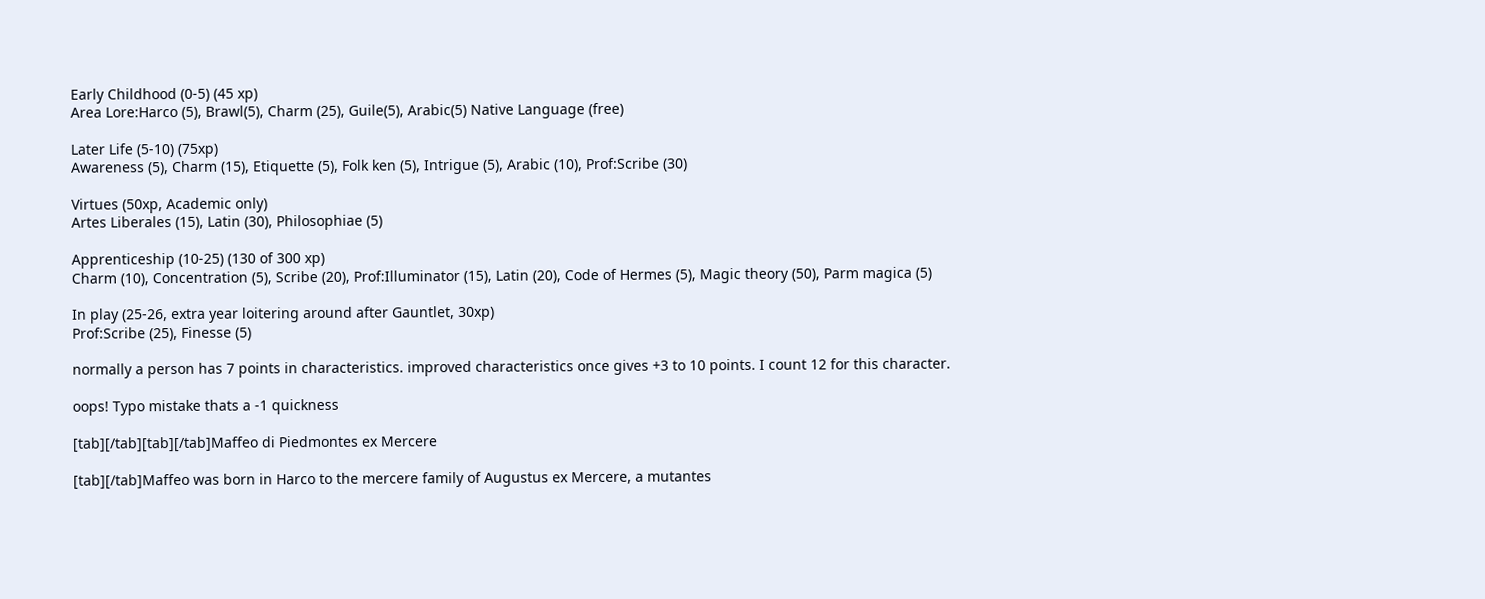Early Childhood (0-5) (45 xp)
Area Lore:Harco (5), Brawl(5), Charm (25), Guile(5), Arabic(5) Native Language (free)

Later Life (5-10) (75xp)
Awareness (5), Charm (15), Etiquette (5), Folk ken (5), Intrigue (5), Arabic (10), Prof:Scribe (30)

Virtues (50xp, Academic only)
Artes Liberales (15), Latin (30), Philosophiae (5)

Apprenticeship (10-25) (130 of 300 xp)
Charm (10), Concentration (5), Scribe (20), Prof:Illuminator (15), Latin (20), Code of Hermes (5), Magic theory (50), Parm magica (5)

In play (25-26, extra year loitering around after Gauntlet, 30xp)
Prof:Scribe (25), Finesse (5)

normally a person has 7 points in characteristics. improved characteristics once gives +3 to 10 points. I count 12 for this character.

oops! Typo mistake thats a -1 quickness

[tab][/tab][tab][/tab]Maffeo di Piedmontes ex Mercere

[tab][/tab]Maffeo was born in Harco to the mercere family of Augustus ex Mercere, a mutantes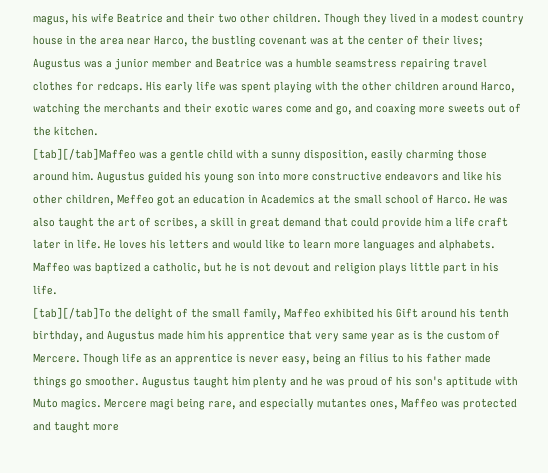magus, his wife Beatrice and their two other children. Though they lived in a modest country house in the area near Harco, the bustling covenant was at the center of their lives; Augustus was a junior member and Beatrice was a humble seamstress repairing travel clothes for redcaps. His early life was spent playing with the other children around Harco, watching the merchants and their exotic wares come and go, and coaxing more sweets out of the kitchen.
[tab][/tab]Maffeo was a gentle child with a sunny disposition, easily charming those around him. Augustus guided his young son into more constructive endeavors and like his other children, Meffeo got an education in Academics at the small school of Harco. He was also taught the art of scribes, a skill in great demand that could provide him a life craft later in life. He loves his letters and would like to learn more languages and alphabets. Maffeo was baptized a catholic, but he is not devout and religion plays little part in his life.
[tab][/tab]To the delight of the small family, Maffeo exhibited his Gift around his tenth birthday, and Augustus made him his apprentice that very same year as is the custom of Mercere. Though life as an apprentice is never easy, being an filius to his father made things go smoother. Augustus taught him plenty and he was proud of his son's aptitude with Muto magics. Mercere magi being rare, and especially mutantes ones, Maffeo was protected and taught more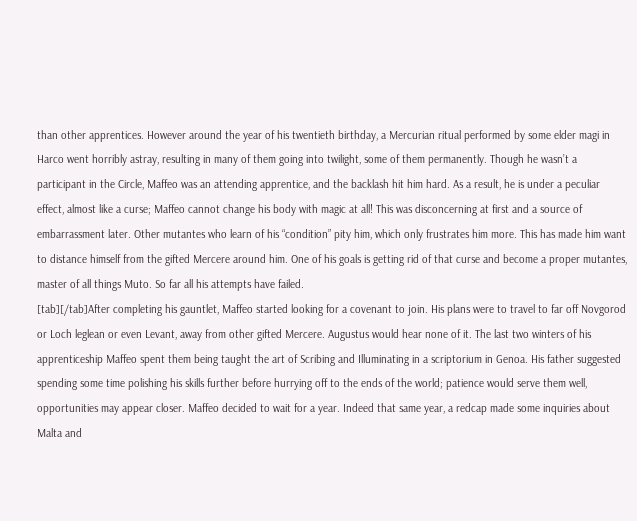than other apprentices. However around the year of his twentieth birthday, a Mercurian ritual performed by some elder magi in Harco went horribly astray, resulting in many of them going into twilight, some of them permanently. Though he wasn’t a participant in the Circle, Maffeo was an attending apprentice, and the backlash hit him hard. As a result, he is under a peculiar effect, almost like a curse; Maffeo cannot change his body with magic at all! This was disconcerning at first and a source of embarrassment later. Other mutantes who learn of his “condition” pity him, which only frustrates him more. This has made him want to distance himself from the gifted Mercere around him. One of his goals is getting rid of that curse and become a proper mutantes, master of all things Muto. So far all his attempts have failed.
[tab][/tab]After completing his gauntlet, Maffeo started looking for a covenant to join. His plans were to travel to far off Novgorod or Loch leglean or even Levant, away from other gifted Mercere. Augustus would hear none of it. The last two winters of his apprenticeship Maffeo spent them being taught the art of Scribing and Illuminating in a scriptorium in Genoa. His father suggested spending some time polishing his skills further before hurrying off to the ends of the world; patience would serve them well, opportunities may appear closer. Maffeo decided to wait for a year. Indeed that same year, a redcap made some inquiries about Malta and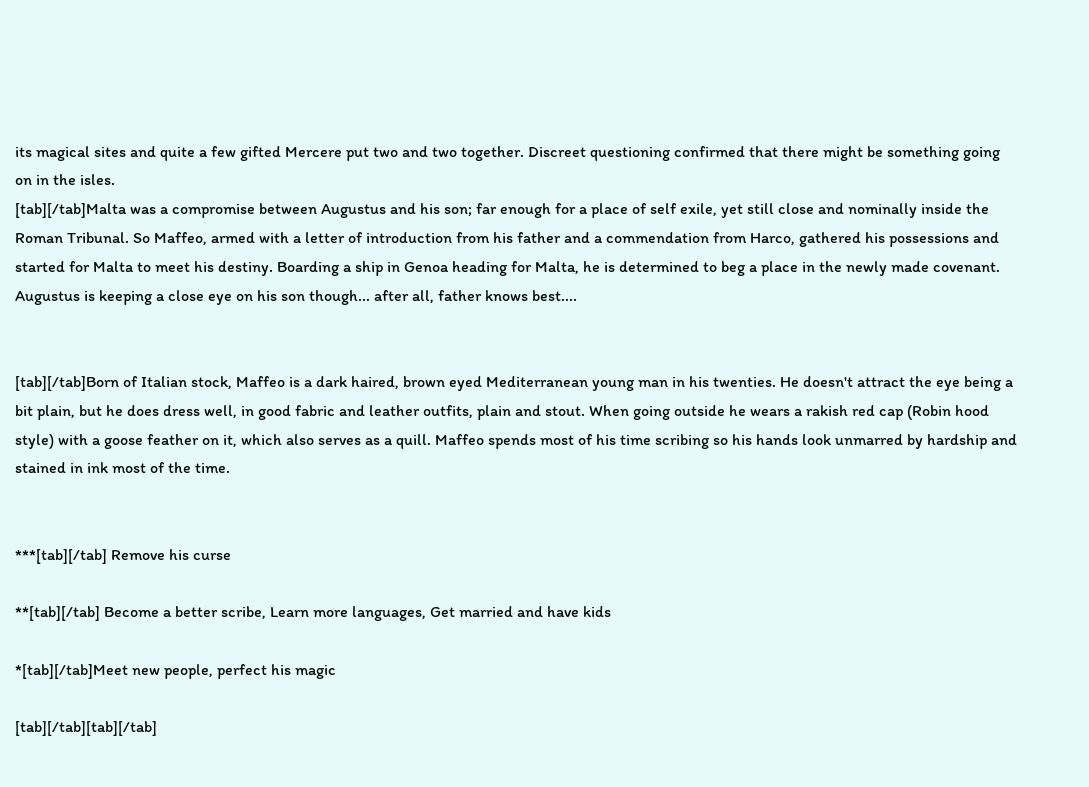its magical sites and quite a few gifted Mercere put two and two together. Discreet questioning confirmed that there might be something going on in the isles.
[tab][/tab]Malta was a compromise between Augustus and his son; far enough for a place of self exile, yet still close and nominally inside the Roman Tribunal. So Maffeo, armed with a letter of introduction from his father and a commendation from Harco, gathered his possessions and started for Malta to meet his destiny. Boarding a ship in Genoa heading for Malta, he is determined to beg a place in the newly made covenant. Augustus is keeping a close eye on his son though... after all, father knows best....


[tab][/tab]Born of Italian stock, Maffeo is a dark haired, brown eyed Mediterranean young man in his twenties. He doesn't attract the eye being a bit plain, but he does dress well, in good fabric and leather outfits, plain and stout. When going outside he wears a rakish red cap (Robin hood style) with a goose feather on it, which also serves as a quill. Maffeo spends most of his time scribing so his hands look unmarred by hardship and stained in ink most of the time.


***[tab][/tab] Remove his curse

**[tab][/tab] Become a better scribe, Learn more languages, Get married and have kids

*[tab][/tab]Meet new people, perfect his magic

[tab][/tab][tab][/tab]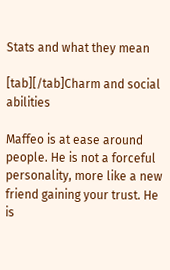Stats and what they mean

[tab][/tab]Charm and social abilities

Maffeo is at ease around people. He is not a forceful personality, more like a new friend gaining your trust. He is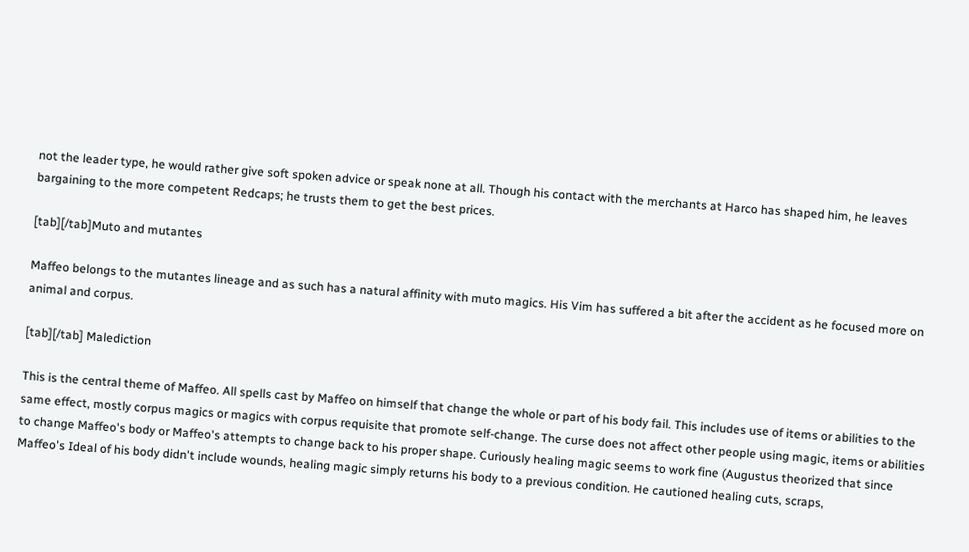not the leader type, he would rather give soft spoken advice or speak none at all. Though his contact with the merchants at Harco has shaped him, he leaves bargaining to the more competent Redcaps; he trusts them to get the best prices.

[tab][/tab]Muto and mutantes

Maffeo belongs to the mutantes lineage and as such has a natural affinity with muto magics. His Vim has suffered a bit after the accident as he focused more on animal and corpus.

[tab][/tab] Malediction

This is the central theme of Maffeo. All spells cast by Maffeo on himself that change the whole or part of his body fail. This includes use of items or abilities to the same effect, mostly corpus magics or magics with corpus requisite that promote self-change. The curse does not affect other people using magic, items or abilities to change Maffeo's body or Maffeo's attempts to change back to his proper shape. Curiously healing magic seems to work fine (Augustus theorized that since Maffeo's Ideal of his body didn't include wounds, healing magic simply returns his body to a previous condition. He cautioned healing cuts, scraps,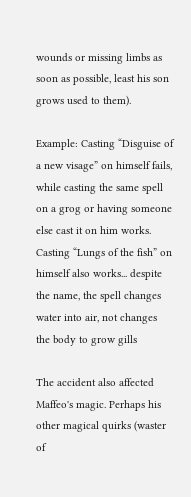wounds or missing limbs as soon as possible, least his son grows used to them).

Example: Casting “Disguise of a new visage” on himself fails, while casting the same spell on a grog or having someone else cast it on him works. Casting “Lungs of the fish” on himself also works... despite the name, the spell changes water into air, not changes the body to grow gills

The accident also affected Maffeo's magic. Perhaps his other magical quirks (waster of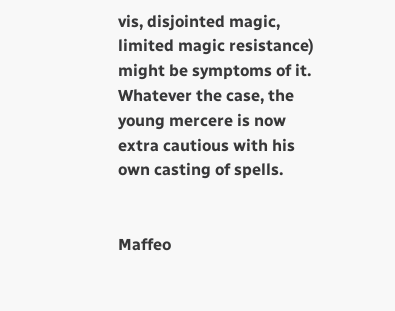vis, disjointed magic, limited magic resistance) might be symptoms of it. Whatever the case, the young mercere is now extra cautious with his own casting of spells.


Maffeo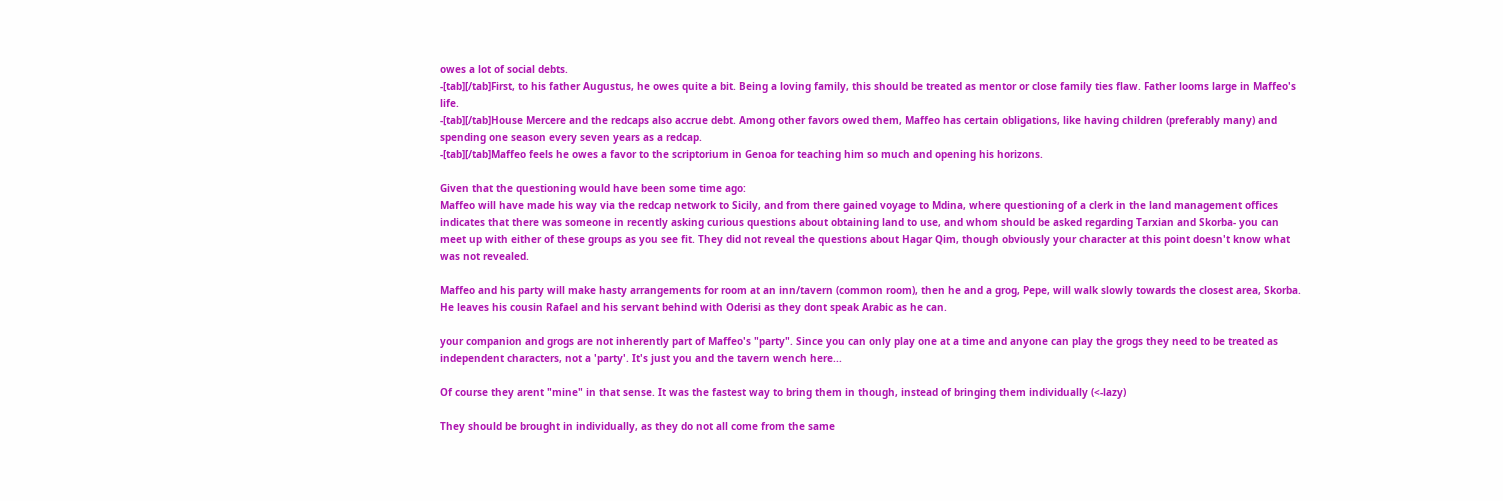owes a lot of social debts.
-[tab][/tab]First, to his father Augustus, he owes quite a bit. Being a loving family, this should be treated as mentor or close family ties flaw. Father looms large in Maffeo's life.
-[tab][/tab]House Mercere and the redcaps also accrue debt. Among other favors owed them, Maffeo has certain obligations, like having children (preferably many) and spending one season every seven years as a redcap.
-[tab][/tab]Maffeo feels he owes a favor to the scriptorium in Genoa for teaching him so much and opening his horizons.

Given that the questioning would have been some time ago:
Maffeo will have made his way via the redcap network to Sicily, and from there gained voyage to Mdina, where questioning of a clerk in the land management offices indicates that there was someone in recently asking curious questions about obtaining land to use, and whom should be asked regarding Tarxian and Skorba- you can meet up with either of these groups as you see fit. They did not reveal the questions about Hagar Qim, though obviously your character at this point doesn't know what was not revealed.

Maffeo and his party will make hasty arrangements for room at an inn/tavern (common room), then he and a grog, Pepe, will walk slowly towards the closest area, Skorba. He leaves his cousin Rafael and his servant behind with Oderisi as they dont speak Arabic as he can.

your companion and grogs are not inherently part of Maffeo's "party". Since you can only play one at a time and anyone can play the grogs they need to be treated as independent characters, not a 'party'. It's just you and the tavern wench here...

Of course they arent "mine" in that sense. It was the fastest way to bring them in though, instead of bringing them individually (<-lazy)

They should be brought in individually, as they do not all come from the same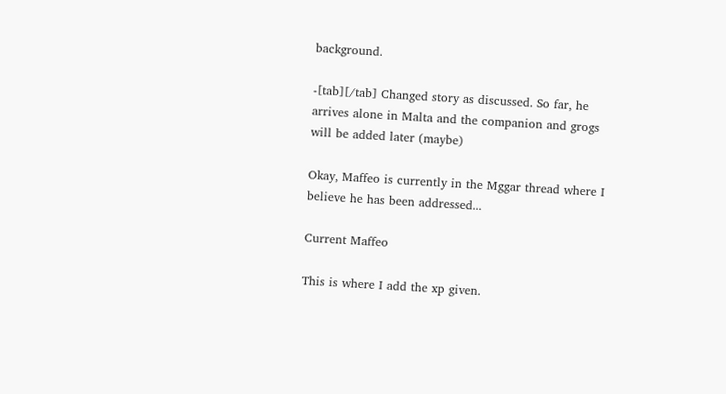background.

-[tab][/tab] Changed story as discussed. So far, he arrives alone in Malta and the companion and grogs will be added later (maybe)

Okay, Maffeo is currently in the Mggar thread where I believe he has been addressed...

Current Maffeo

This is where I add the xp given.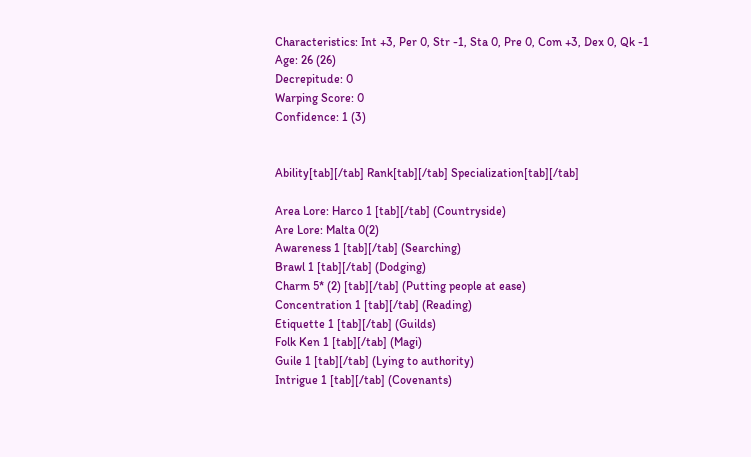Characteristics: Int +3, Per 0, Str -1, Sta 0, Pre 0, Com +3, Dex 0, Qk -1
Age: 26 (26)
Decrepitude: 0
Warping Score: 0
Confidence: 1 (3)


Ability[tab][/tab] Rank[tab][/tab] Specialization[tab][/tab]

Area Lore: Harco 1 [tab][/tab] (Countryside)
Are Lore: Malta 0(2)
Awareness 1 [tab][/tab] (Searching)
Brawl 1 [tab][/tab] (Dodging)
Charm 5* (2) [tab][/tab] (Putting people at ease)
Concentration 1 [tab][/tab] (Reading)
Etiquette 1 [tab][/tab] (Guilds)
Folk Ken 1 [tab][/tab] (Magi)
Guile 1 [tab][/tab] (Lying to authority)
Intrigue 1 [tab][/tab] (Covenants)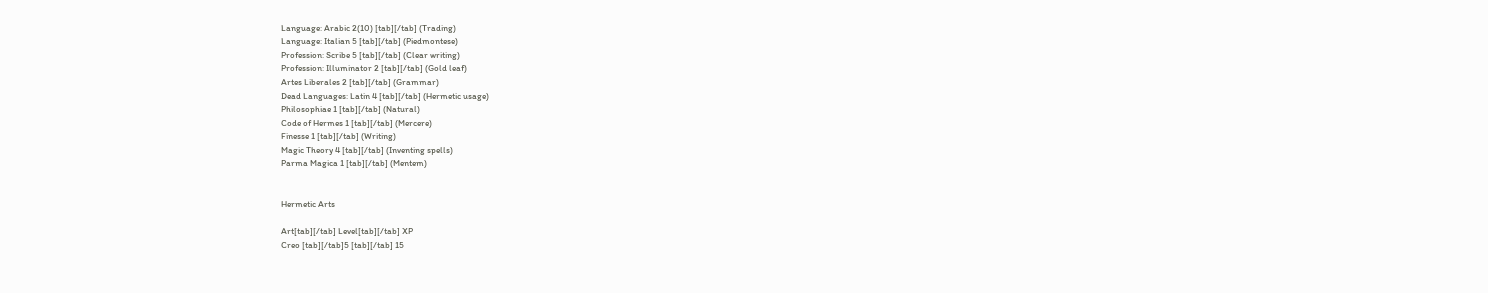Language: Arabic 2(10) [tab][/tab] (Trading)
Language: Italian 5 [tab][/tab] (Piedmontese)
Profession: Scribe 5 [tab][/tab] (Clear writing)
Profession: Illuminator 2 [tab][/tab] (Gold leaf)
Artes Liberales 2 [tab][/tab] (Grammar)
Dead Languages: Latin 4 [tab][/tab] (Hermetic usage)
Philosophiae 1 [tab][/tab] (Natural)
Code of Hermes 1 [tab][/tab] (Mercere)
Finesse 1 [tab][/tab] (Writing)
Magic Theory 4 [tab][/tab] (Inventing spells)
Parma Magica 1 [tab][/tab] (Mentem)


Hermetic Arts

Art[tab][/tab] Level[tab][/tab] XP
Creo [tab][/tab]5 [tab][/tab] 15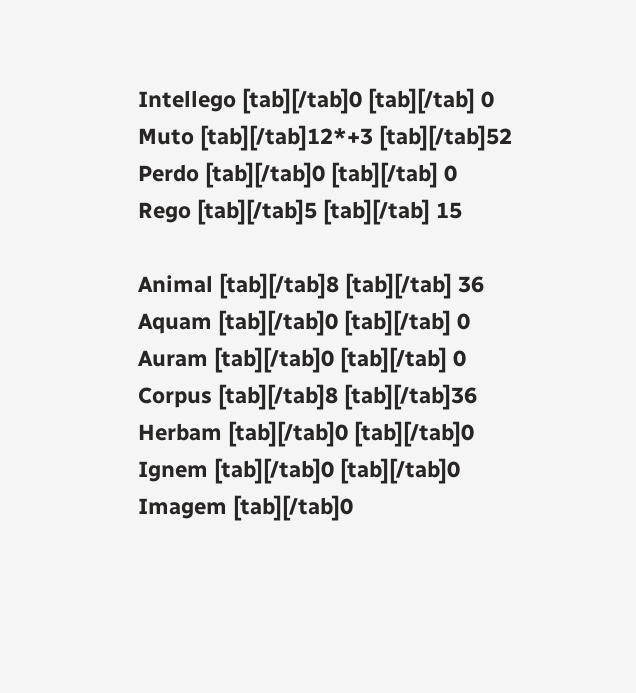Intellego [tab][/tab]0 [tab][/tab] 0
Muto [tab][/tab]12*+3 [tab][/tab]52
Perdo [tab][/tab]0 [tab][/tab] 0
Rego [tab][/tab]5 [tab][/tab] 15

Animal [tab][/tab]8 [tab][/tab] 36
Aquam [tab][/tab]0 [tab][/tab] 0
Auram [tab][/tab]0 [tab][/tab] 0
Corpus [tab][/tab]8 [tab][/tab]36
Herbam [tab][/tab]0 [tab][/tab]0
Ignem [tab][/tab]0 [tab][/tab]0
Imagem [tab][/tab]0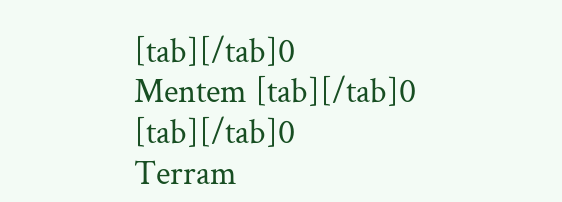[tab][/tab]0
Mentem [tab][/tab]0 [tab][/tab]0
Terram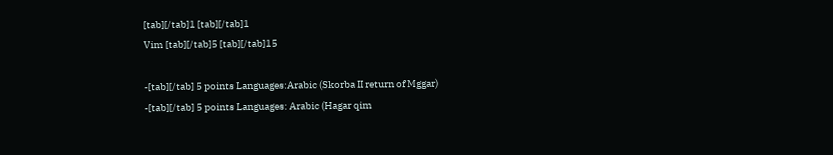[tab][/tab]1 [tab][/tab]1
Vim [tab][/tab]5 [tab][/tab]15

-[tab][/tab] 5 points Languages:Arabic (Skorba II return of Mggar)
-[tab][/tab] 5 points Languages: Arabic (Hagar qim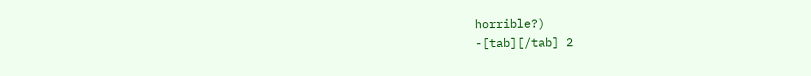horrible?)
-[tab][/tab] 2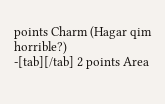points Charm (Hagar qim horrible?)
-[tab][/tab] 2 points Area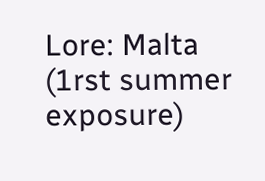Lore: Malta (1rst summer exposure)